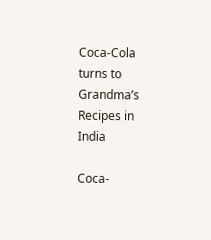Coca-Cola turns to Grandma’s Recipes in India

Coca-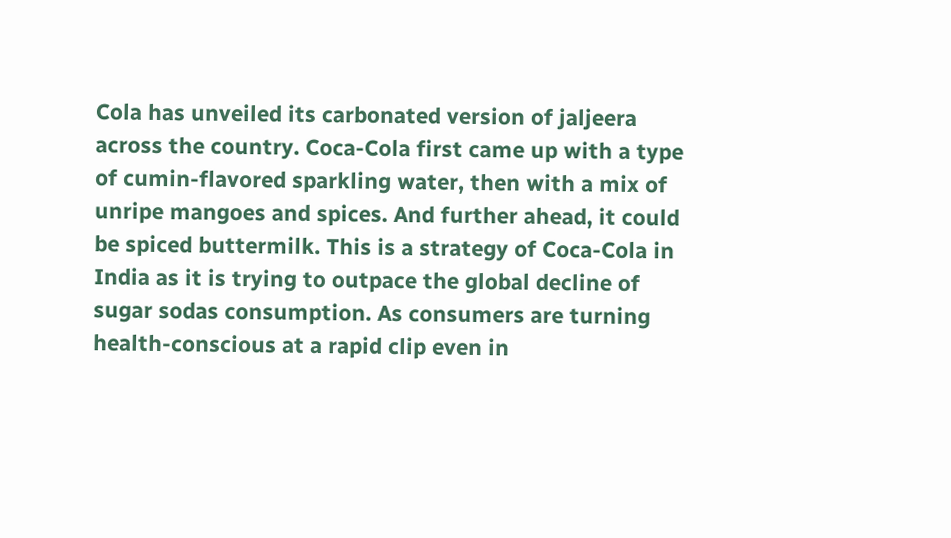Cola has unveiled its carbonated version of jaljeera across the country. Coca-Cola first came up with a type of cumin-flavored sparkling water, then with a mix of unripe mangoes and spices. And further ahead, it could be spiced buttermilk. This is a strategy of Coca-Cola in India as it is trying to outpace the global decline of sugar sodas consumption. As consumers are turning health-conscious at a rapid clip even in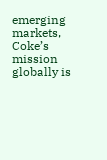emerging markets, Coke’s mission globally is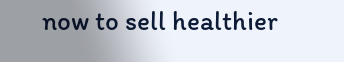now to sell healthier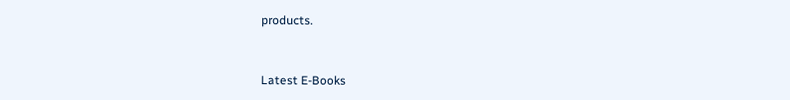products.


Latest E-Books